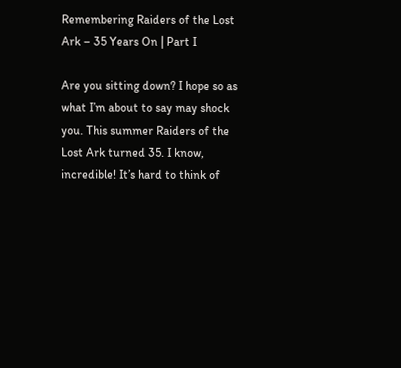Remembering Raiders of the Lost Ark – 35 Years On | Part I

Are you sitting down? I hope so as what I’m about to say may shock you. This summer Raiders of the Lost Ark turned 35. I know, incredible! It’s hard to think of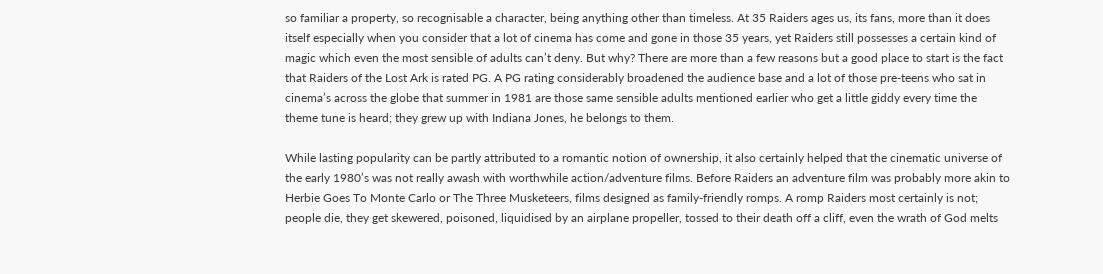so familiar a property, so recognisable a character, being anything other than timeless. At 35 Raiders ages us, its fans, more than it does itself especially when you consider that a lot of cinema has come and gone in those 35 years, yet Raiders still possesses a certain kind of magic which even the most sensible of adults can’t deny. But why? There are more than a few reasons but a good place to start is the fact that Raiders of the Lost Ark is rated PG. A PG rating considerably broadened the audience base and a lot of those pre-teens who sat in cinema’s across the globe that summer in 1981 are those same sensible adults mentioned earlier who get a little giddy every time the theme tune is heard; they grew up with Indiana Jones, he belongs to them.

While lasting popularity can be partly attributed to a romantic notion of ownership, it also certainly helped that the cinematic universe of the early 1980’s was not really awash with worthwhile action/adventure films. Before Raiders an adventure film was probably more akin to Herbie Goes To Monte Carlo or The Three Musketeers, films designed as family-friendly romps. A romp Raiders most certainly is not; people die, they get skewered, poisoned, liquidised by an airplane propeller, tossed to their death off a cliff, even the wrath of God melts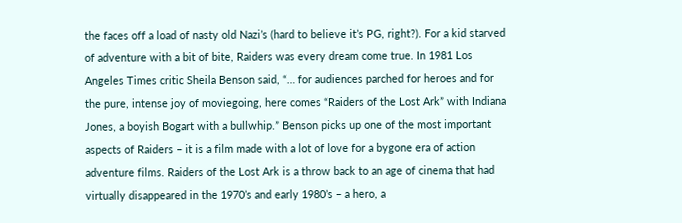the faces off a load of nasty old Nazi’s (hard to believe it’s PG, right?). For a kid starved of adventure with a bit of bite, Raiders was every dream come true. In 1981 Los Angeles Times critic Sheila Benson said, “… for audiences parched for heroes and for the pure, intense joy of moviegoing, here comes “Raiders of the Lost Ark” with Indiana Jones, a boyish Bogart with a bullwhip.” Benson picks up one of the most important aspects of Raiders – it is a film made with a lot of love for a bygone era of action adventure films. Raiders of the Lost Ark is a throw back to an age of cinema that had virtually disappeared in the 1970’s and early 1980’s – a hero, a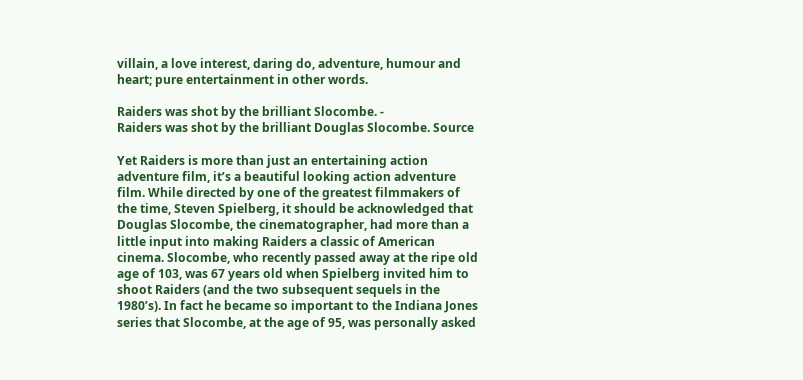villain, a love interest, daring do, adventure, humour and heart; pure entertainment in other words.

Raiders was shot by the brilliant Slocombe. -
Raiders was shot by the brilliant Douglas Slocombe. Source

Yet Raiders is more than just an entertaining action adventure film, it’s a beautiful looking action adventure film. While directed by one of the greatest filmmakers of the time, Steven Spielberg, it should be acknowledged that Douglas Slocombe, the cinematographer, had more than a little input into making Raiders a classic of American cinema. Slocombe, who recently passed away at the ripe old age of 103, was 67 years old when Spielberg invited him to shoot Raiders (and the two subsequent sequels in the 1980’s). In fact he became so important to the Indiana Jones series that Slocombe, at the age of 95, was personally asked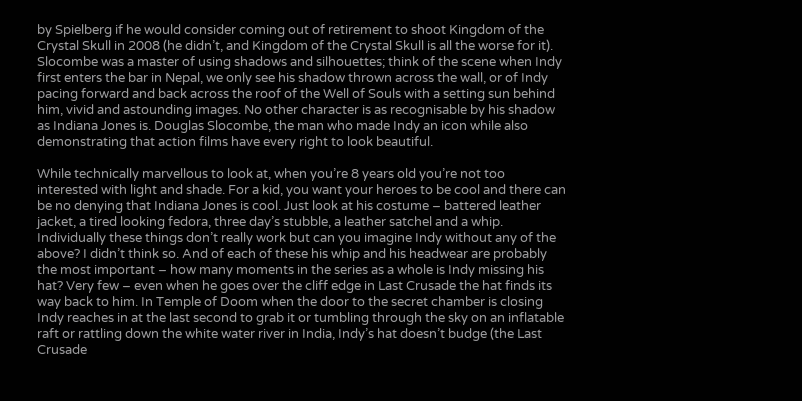by Spielberg if he would consider coming out of retirement to shoot Kingdom of the Crystal Skull in 2008 (he didn’t, and Kingdom of the Crystal Skull is all the worse for it). Slocombe was a master of using shadows and silhouettes; think of the scene when Indy first enters the bar in Nepal, we only see his shadow thrown across the wall, or of Indy pacing forward and back across the roof of the Well of Souls with a setting sun behind him, vivid and astounding images. No other character is as recognisable by his shadow as Indiana Jones is. Douglas Slocombe, the man who made Indy an icon while also demonstrating that action films have every right to look beautiful.

While technically marvellous to look at, when you’re 8 years old you’re not too interested with light and shade. For a kid, you want your heroes to be cool and there can be no denying that Indiana Jones is cool. Just look at his costume – battered leather jacket, a tired looking fedora, three day’s stubble, a leather satchel and a whip. Individually these things don’t really work but can you imagine Indy without any of the above? I didn’t think so. And of each of these his whip and his headwear are probably the most important – how many moments in the series as a whole is Indy missing his hat? Very few – even when he goes over the cliff edge in Last Crusade the hat finds its way back to him. In Temple of Doom when the door to the secret chamber is closing Indy reaches in at the last second to grab it or tumbling through the sky on an inflatable raft or rattling down the white water river in India, Indy’s hat doesn’t budge (the Last Crusade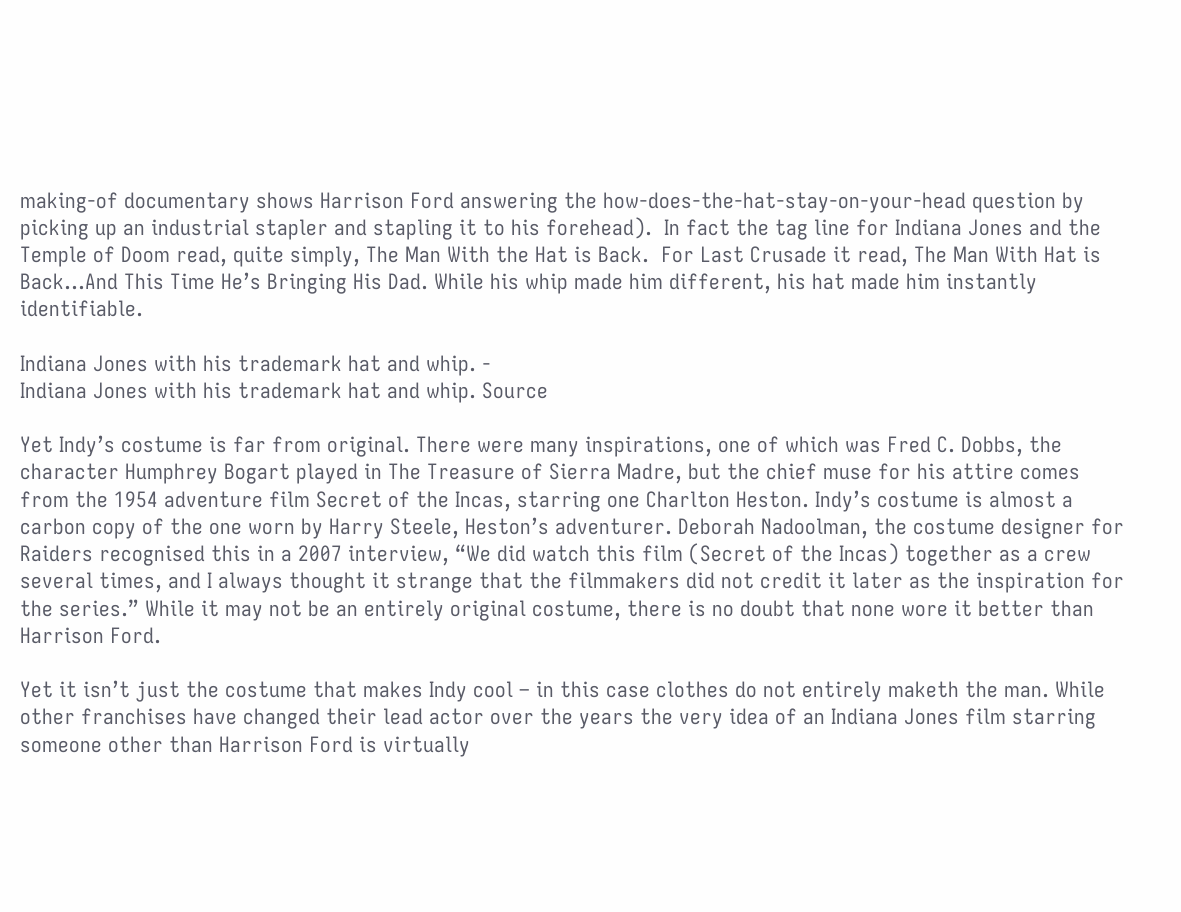making-of documentary shows Harrison Ford answering the how-does-the-hat-stay-on-your-head question by picking up an industrial stapler and stapling it to his forehead).  In fact the tag line for Indiana Jones and the Temple of Doom read, quite simply, The Man With the Hat is Back.  For Last Crusade it read, The Man With Hat is Back…And This Time He’s Bringing His Dad. While his whip made him different, his hat made him instantly identifiable.

Indiana Jones with his trademark hat and whip. -
Indiana Jones with his trademark hat and whip. Source

Yet Indy’s costume is far from original. There were many inspirations, one of which was Fred C. Dobbs, the character Humphrey Bogart played in The Treasure of Sierra Madre, but the chief muse for his attire comes from the 1954 adventure film Secret of the Incas, starring one Charlton Heston. Indy’s costume is almost a carbon copy of the one worn by Harry Steele, Heston’s adventurer. Deborah Nadoolman, the costume designer for Raiders recognised this in a 2007 interview, “We did watch this film (Secret of the Incas) together as a crew several times, and I always thought it strange that the filmmakers did not credit it later as the inspiration for the series.” While it may not be an entirely original costume, there is no doubt that none wore it better than Harrison Ford.

Yet it isn’t just the costume that makes Indy cool – in this case clothes do not entirely maketh the man. While other franchises have changed their lead actor over the years the very idea of an Indiana Jones film starring someone other than Harrison Ford is virtually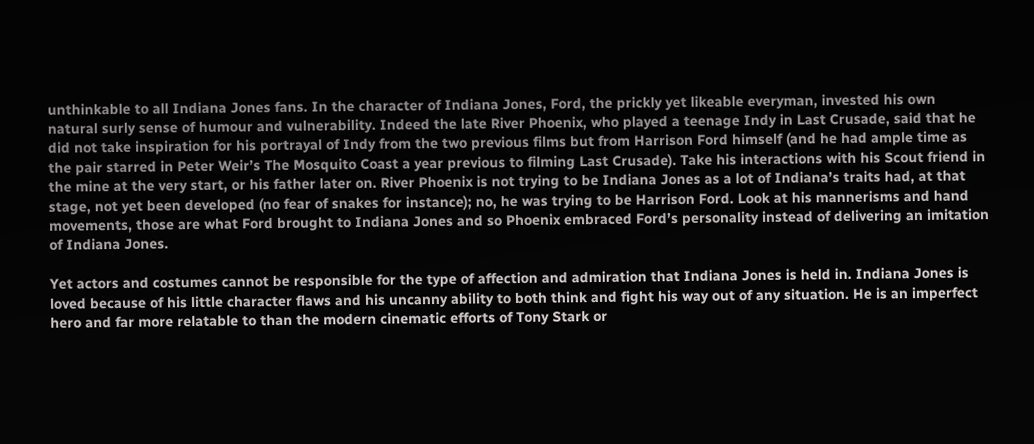unthinkable to all Indiana Jones fans. In the character of Indiana Jones, Ford, the prickly yet likeable everyman, invested his own natural surly sense of humour and vulnerability. Indeed the late River Phoenix, who played a teenage Indy in Last Crusade, said that he did not take inspiration for his portrayal of Indy from the two previous films but from Harrison Ford himself (and he had ample time as the pair starred in Peter Weir’s The Mosquito Coast a year previous to filming Last Crusade). Take his interactions with his Scout friend in the mine at the very start, or his father later on. River Phoenix is not trying to be Indiana Jones as a lot of Indiana’s traits had, at that stage, not yet been developed (no fear of snakes for instance); no, he was trying to be Harrison Ford. Look at his mannerisms and hand movements, those are what Ford brought to Indiana Jones and so Phoenix embraced Ford’s personality instead of delivering an imitation of Indiana Jones.

Yet actors and costumes cannot be responsible for the type of affection and admiration that Indiana Jones is held in. Indiana Jones is loved because of his little character flaws and his uncanny ability to both think and fight his way out of any situation. He is an imperfect hero and far more relatable to than the modern cinematic efforts of Tony Stark or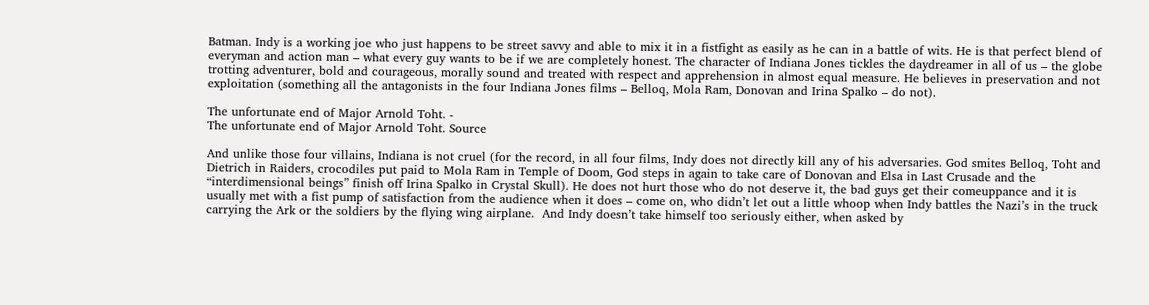Batman. Indy is a working joe who just happens to be street savvy and able to mix it in a fistfight as easily as he can in a battle of wits. He is that perfect blend of everyman and action man – what every guy wants to be if we are completely honest. The character of Indiana Jones tickles the daydreamer in all of us – the globe trotting adventurer, bold and courageous, morally sound and treated with respect and apprehension in almost equal measure. He believes in preservation and not exploitation (something all the antagonists in the four Indiana Jones films – Belloq, Mola Ram, Donovan and Irina Spalko – do not).

The unfortunate end of Major Arnold Toht. -
The unfortunate end of Major Arnold Toht. Source

And unlike those four villains, Indiana is not cruel (for the record, in all four films, Indy does not directly kill any of his adversaries. God smites Belloq, Toht and Dietrich in Raiders, crocodiles put paid to Mola Ram in Temple of Doom, God steps in again to take care of Donovan and Elsa in Last Crusade and the “interdimensional beings” finish off Irina Spalko in Crystal Skull). He does not hurt those who do not deserve it, the bad guys get their comeuppance and it is usually met with a fist pump of satisfaction from the audience when it does – come on, who didn’t let out a little whoop when Indy battles the Nazi’s in the truck carrying the Ark or the soldiers by the flying wing airplane.  And Indy doesn’t take himself too seriously either, when asked by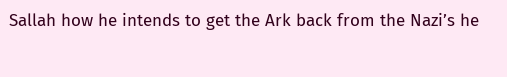Sallah how he intends to get the Ark back from the Nazi’s he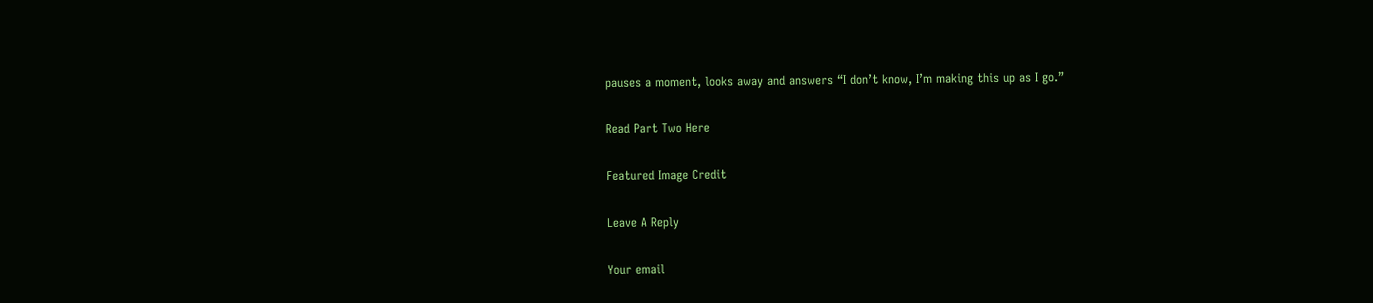pauses a moment, looks away and answers “I don’t know, I’m making this up as I go.”

Read Part Two Here

Featured Image Credit

Leave A Reply

Your email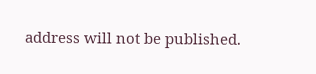address will not be published.